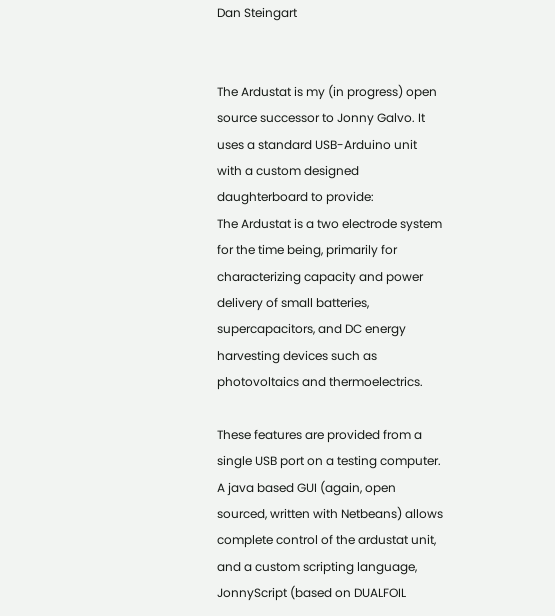Dan Steingart


The Ardustat is my (in progress) open source successor to Jonny Galvo. It uses a standard USB-Arduino unit with a custom designed daughterboard to provide:
The Ardustat is a two electrode system for the time being, primarily for characterizing capacity and power delivery of small batteries, supercapacitors, and DC energy harvesting devices such as photovoltaics and thermoelectrics.

These features are provided from a single USB port on a testing computer. A java based GUI (again, open sourced, written with Netbeans) allows complete control of the ardustat unit, and a custom scripting language, JonnyScript (based on DUALFOIL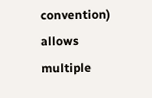convention) allows multiple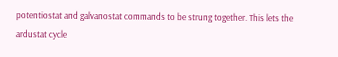potentiostat and galvanostat commands to be strung together. This lets the ardustat cycle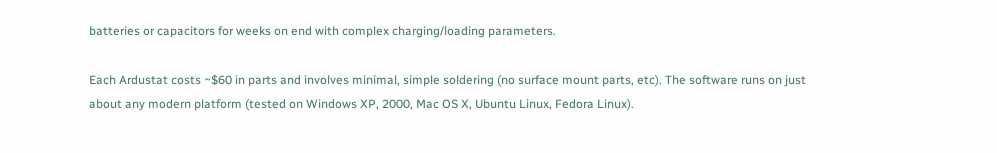batteries or capacitors for weeks on end with complex charging/loading parameters.

Each Ardustat costs ~$60 in parts and involves minimal, simple soldering (no surface mount parts, etc). The software runs on just about any modern platform (tested on Windows XP, 2000, Mac OS X, Ubuntu Linux, Fedora Linux).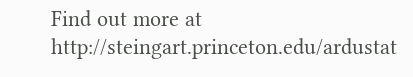Find out more at http://steingart.princeton.edu/ardustat